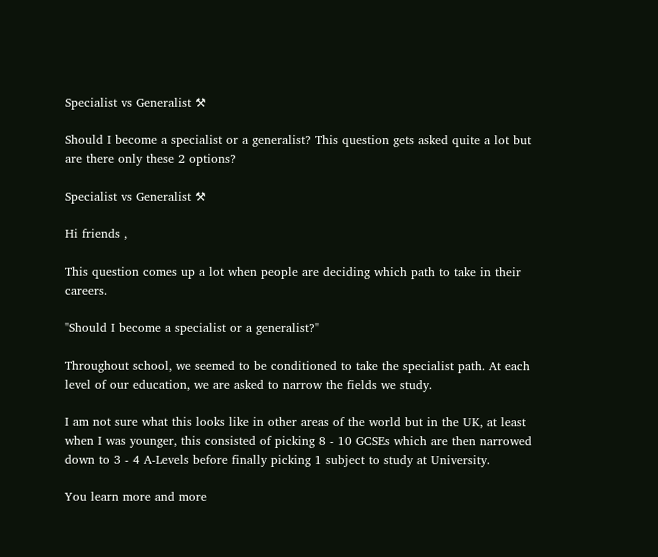Specialist vs Generalist ⚒

Should I become a specialist or a generalist? This question gets asked quite a lot but are there only these 2 options?

Specialist vs Generalist ⚒

Hi friends ,

This question comes up a lot when people are deciding which path to take in their careers.

"Should I become a specialist or a generalist?"

Throughout school, we seemed to be conditioned to take the specialist path. At each level of our education, we are asked to narrow the fields we study.

I am not sure what this looks like in other areas of the world but in the UK, at least when I was younger, this consisted of picking 8 - 10 GCSEs which are then narrowed down to 3 - 4 A-Levels before finally picking 1 subject to study at University.

You learn more and more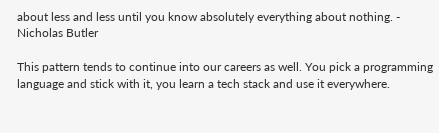about less and less until you know absolutely everything about nothing. - Nicholas Butler

This pattern tends to continue into our careers as well. You pick a programming language and stick with it, you learn a tech stack and use it everywhere.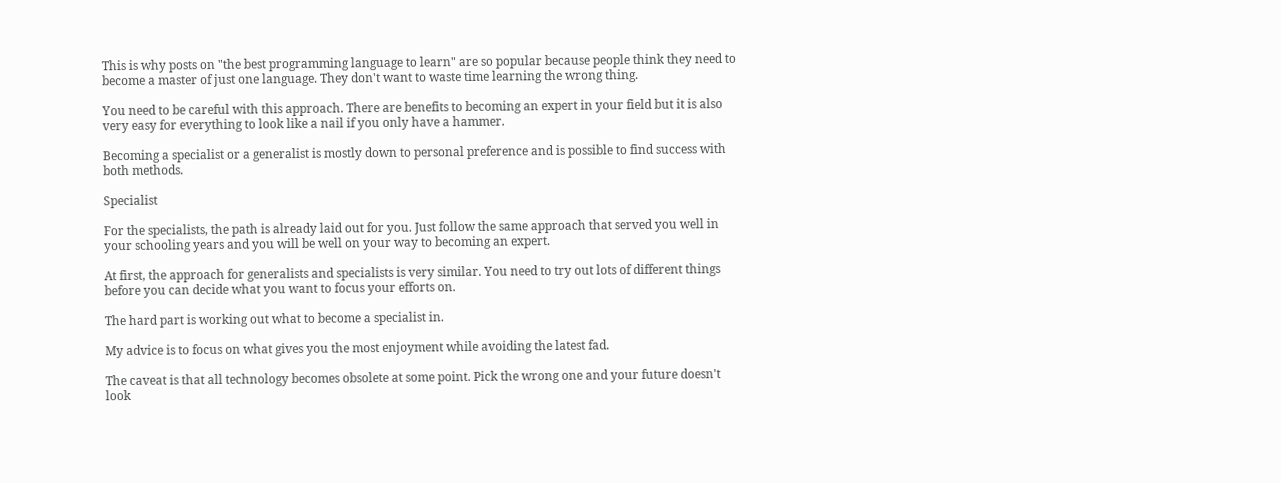This is why posts on "the best programming language to learn" are so popular because people think they need to become a master of just one language. They don't want to waste time learning the wrong thing.

You need to be careful with this approach. There are benefits to becoming an expert in your field but it is also very easy for everything to look like a nail if you only have a hammer.

Becoming a specialist or a generalist is mostly down to personal preference and is possible to find success with both methods.

Specialist

For the specialists, the path is already laid out for you. Just follow the same approach that served you well in your schooling years and you will be well on your way to becoming an expert.

At first, the approach for generalists and specialists is very similar. You need to try out lots of different things before you can decide what you want to focus your efforts on.

The hard part is working out what to become a specialist in.

My advice is to focus on what gives you the most enjoyment while avoiding the latest fad.

The caveat is that all technology becomes obsolete at some point. Pick the wrong one and your future doesn't look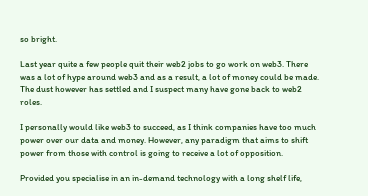so bright.

Last year quite a few people quit their web2 jobs to go work on web3. There was a lot of hype around web3 and as a result, a lot of money could be made. The dust however has settled and I suspect many have gone back to web2 roles.

I personally would like web3 to succeed, as I think companies have too much power over our data and money. However, any paradigm that aims to shift power from those with control is going to receive a lot of opposition.

Provided you specialise in an in-demand technology with a long shelf life,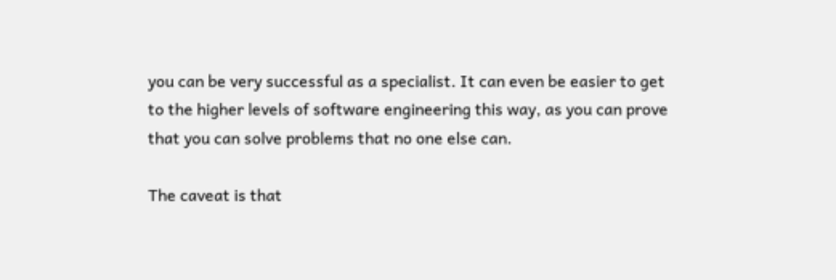you can be very successful as a specialist. It can even be easier to get to the higher levels of software engineering this way, as you can prove that you can solve problems that no one else can.

The caveat is that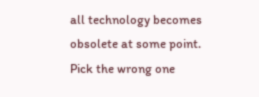all technology becomes obsolete at some point. Pick the wrong one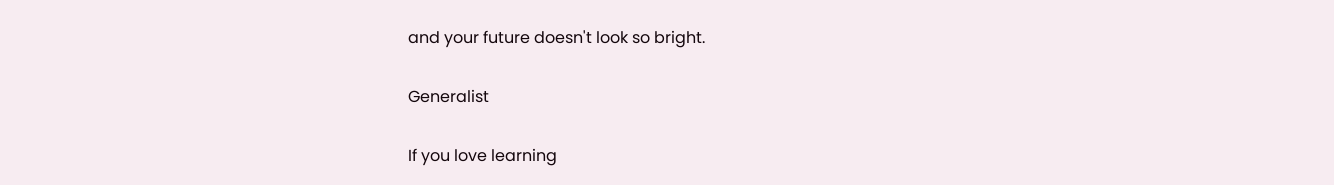and your future doesn't look so bright.

Generalist

If you love learning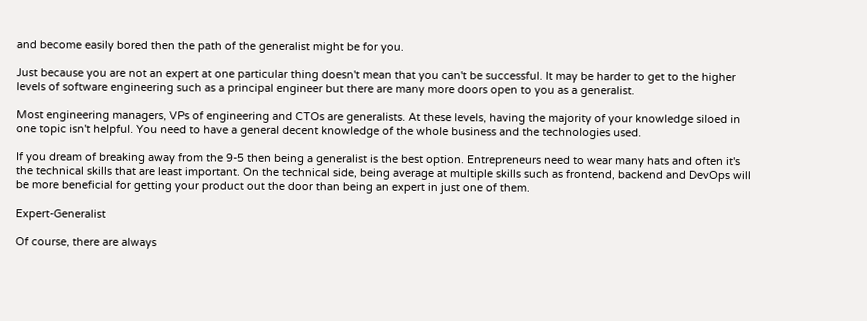and become easily bored then the path of the generalist might be for you.

Just because you are not an expert at one particular thing doesn't mean that you can't be successful. It may be harder to get to the higher levels of software engineering such as a principal engineer but there are many more doors open to you as a generalist.

Most engineering managers, VPs of engineering and CTOs are generalists. At these levels, having the majority of your knowledge siloed in one topic isn't helpful. You need to have a general decent knowledge of the whole business and the technologies used.

If you dream of breaking away from the 9-5 then being a generalist is the best option. Entrepreneurs need to wear many hats and often it's the technical skills that are least important. On the technical side, being average at multiple skills such as frontend, backend and DevOps will be more beneficial for getting your product out the door than being an expert in just one of them.

Expert-Generalist

Of course, there are always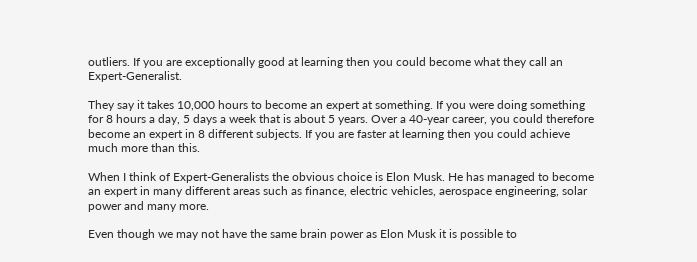outliers. If you are exceptionally good at learning then you could become what they call an Expert-Generalist.

They say it takes 10,000 hours to become an expert at something. If you were doing something for 8 hours a day, 5 days a week that is about 5 years. Over a 40-year career, you could therefore become an expert in 8 different subjects. If you are faster at learning then you could achieve much more than this.

When I think of Expert-Generalists the obvious choice is Elon Musk. He has managed to become an expert in many different areas such as finance, electric vehicles, aerospace engineering, solar power and many more.

Even though we may not have the same brain power as Elon Musk it is possible to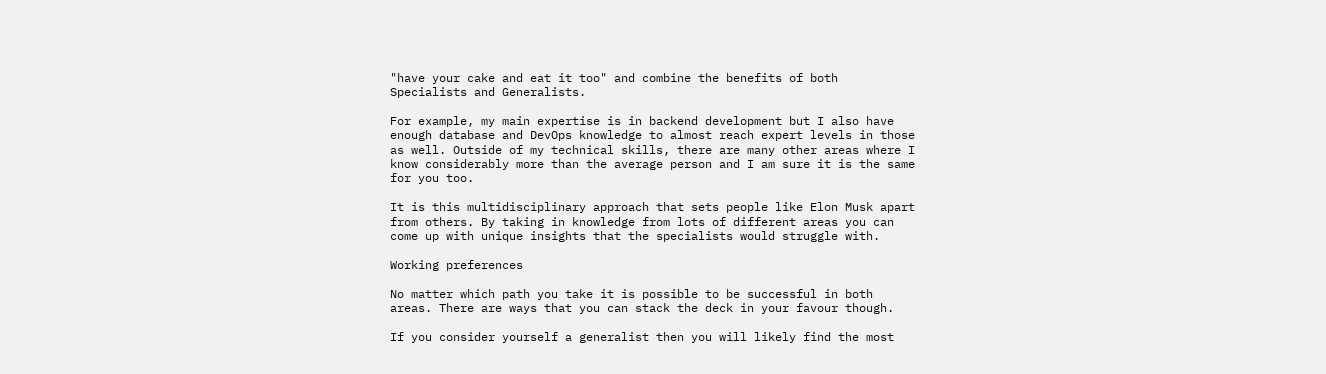"have your cake and eat it too" and combine the benefits of both Specialists and Generalists.

For example, my main expertise is in backend development but I also have enough database and DevOps knowledge to almost reach expert levels in those as well. Outside of my technical skills, there are many other areas where I know considerably more than the average person and I am sure it is the same for you too.

It is this multidisciplinary approach that sets people like Elon Musk apart from others. By taking in knowledge from lots of different areas you can come up with unique insights that the specialists would struggle with.

Working preferences

No matter which path you take it is possible to be successful in both areas. There are ways that you can stack the deck in your favour though.

If you consider yourself a generalist then you will likely find the most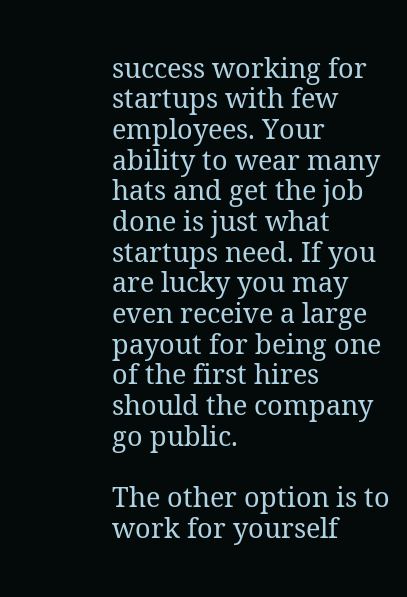success working for startups with few employees. Your ability to wear many hats and get the job done is just what startups need. If you are lucky you may even receive a large payout for being one of the first hires should the company go public.

The other option is to work for yourself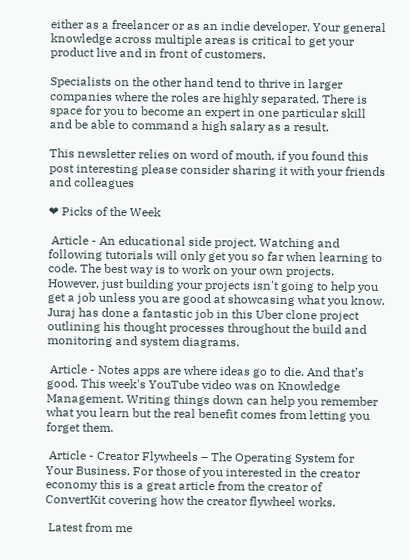either as a freelancer or as an indie developer. Your general knowledge across multiple areas is critical to get your product live and in front of customers.

Specialists on the other hand tend to thrive in larger companies where the roles are highly separated. There is space for you to become an expert in one particular skill and be able to command a high salary as a result.

This newsletter relies on word of mouth, if you found this post interesting please consider sharing it with your friends and colleagues

❤ Picks of the Week

 Article - An educational side project. Watching and following tutorials will only get you so far when learning to code. The best way is to work on your own projects. However, just building your projects isn't going to help you get a job unless you are good at showcasing what you know. Juraj has done a fantastic job in this Uber clone project outlining his thought processes throughout the build and monitoring and system diagrams.

 Article - Notes apps are where ideas go to die. And that’s good. This week's YouTube video was on Knowledge Management. Writing things down can help you remember what you learn but the real benefit comes from letting you forget them.

 Article - Creator Flywheels – The Operating System for Your Business. For those of you interested in the creator economy this is a great article from the creator of ConvertKit covering how the creator flywheel works.

 Latest from me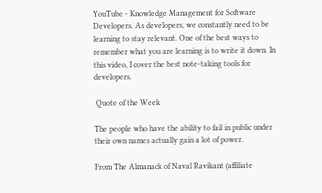YouTube - Knowledge Management for Software Developers. As developers, we constantly need to be learning to stay relevant. One of the best ways to remember what you are learning is to write it down. In this video, I cover the best note-taking tools for developers.

 Quote of the Week

The people who have the ability to fail in public under their own names actually gain a lot of power.

From The Almanack of Naval Ravikant (affiliate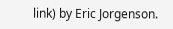link) by Eric Jorgenson.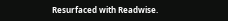Resurfaced with Readwise.